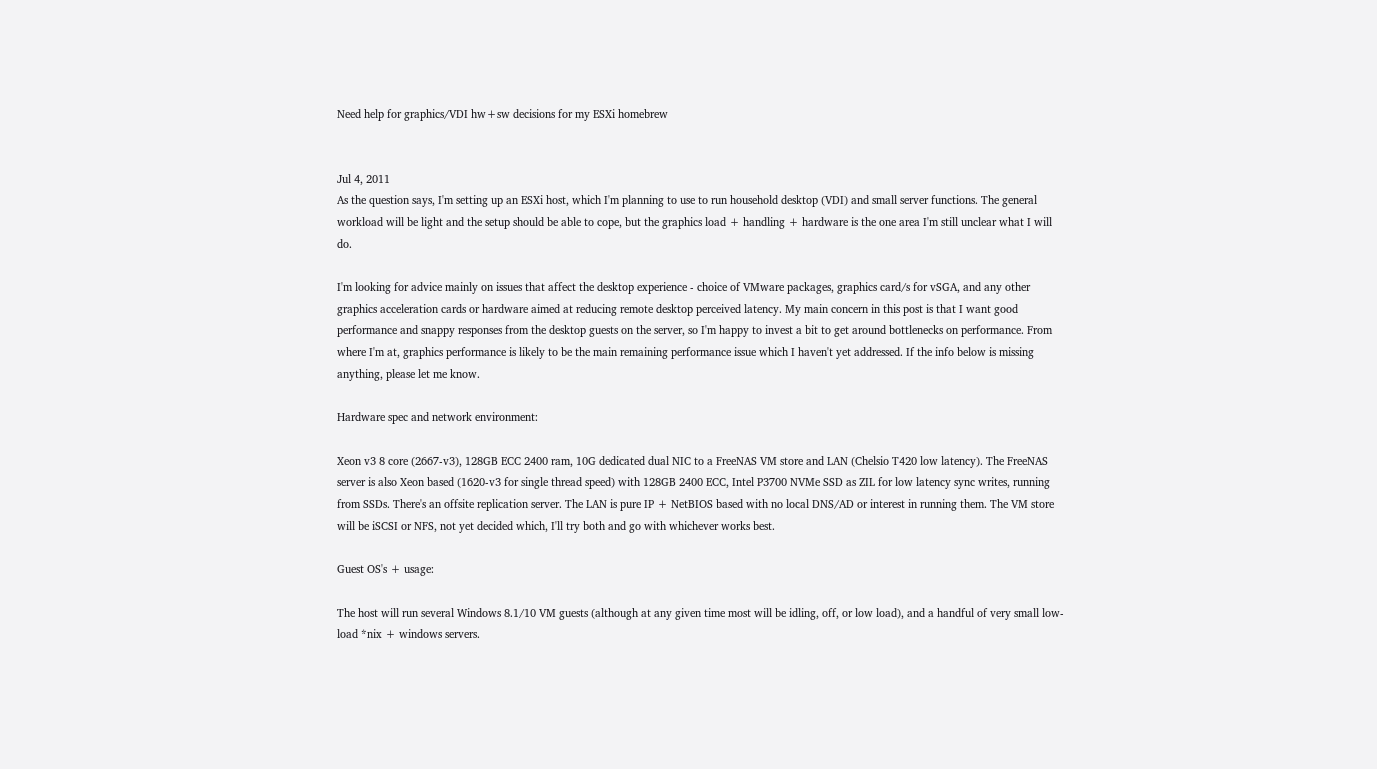Need help for graphics/VDI hw+sw decisions for my ESXi homebrew


Jul 4, 2011
As the question says, I'm setting up an ESXi host, which I'm planning to use to run household desktop (VDI) and small server functions. The general workload will be light and the setup should be able to cope, but the graphics load + handling + hardware is the one area I'm still unclear what I will do.

I'm looking for advice mainly on issues that affect the desktop experience - choice of VMware packages, graphics card/s for vSGA, and any other graphics acceleration cards or hardware aimed at reducing remote desktop perceived latency. My main concern in this post is that I want good performance and snappy responses from the desktop guests on the server, so I'm happy to invest a bit to get around bottlenecks on performance. From where I'm at, graphics performance is likely to be the main remaining performance issue which I haven't yet addressed. If the info below is missing anything, please let me know.

Hardware spec and network environment:

Xeon v3 8 core (2667-v3), 128GB ECC 2400 ram, 10G dedicated dual NIC to a FreeNAS VM store and LAN (Chelsio T420 low latency). The FreeNAS server is also Xeon based (1620-v3 for single thread speed) with 128GB 2400 ECC, Intel P3700 NVMe SSD as ZIL for low latency sync writes, running from SSDs. There's an offsite replication server. The LAN is pure IP + NetBIOS based with no local DNS/AD or interest in running them. The VM store will be iSCSI or NFS, not yet decided which, I'll try both and go with whichever works best.

Guest OS's + usage:

The host will run several Windows 8.1/10 VM guests (although at any given time most will be idling, off, or low load), and a handful of very small low-load *nix + windows servers.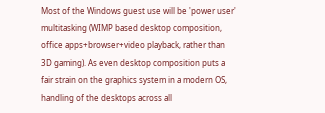Most of the Windows guest use will be 'power user' multitasking (WIMP based desktop composition, office apps+browser+video playback, rather than 3D gaming). As even desktop composition puts a fair strain on the graphics system in a modern OS, handling of the desktops across all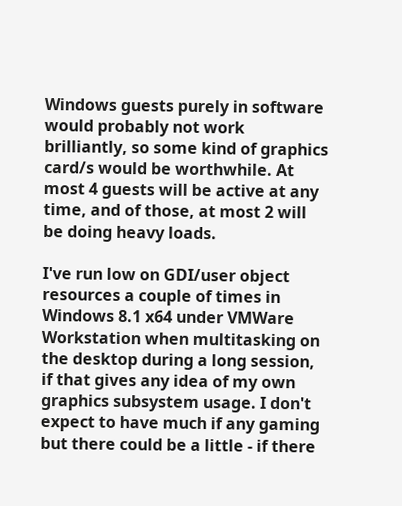Windows guests purely in software would probably not work brilliantly, so some kind of graphics card/s would be worthwhile. At most 4 guests will be active at any time, and of those, at most 2 will be doing heavy loads.

I've run low on GDI/user object resources a couple of times in Windows 8.1 x64 under VMWare Workstation when multitasking on the desktop during a long session, if that gives any idea of my own graphics subsystem usage. I don't expect to have much if any gaming but there could be a little - if there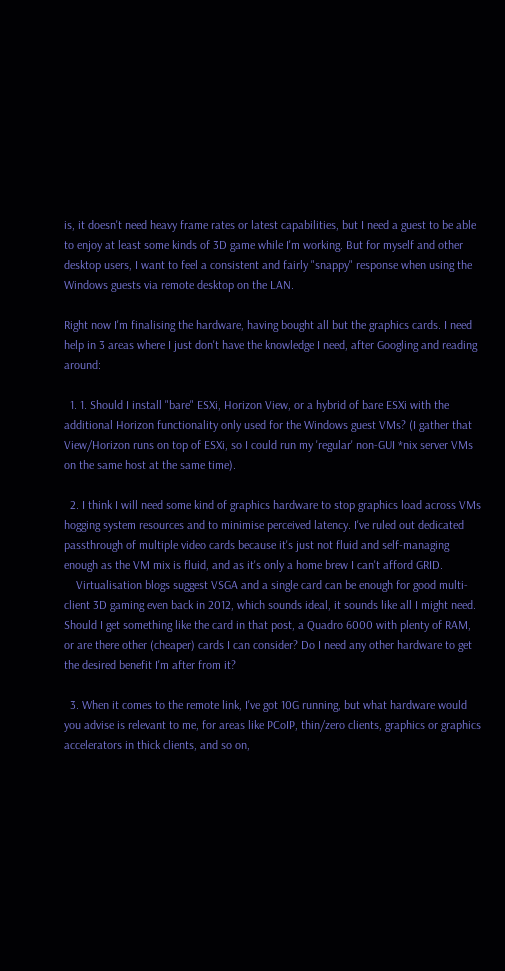is, it doesn't need heavy frame rates or latest capabilities, but I need a guest to be able to enjoy at least some kinds of 3D game while I'm working. But for myself and other desktop users, I want to feel a consistent and fairly "snappy" response when using the Windows guests via remote desktop on the LAN.

Right now I'm finalising the hardware, having bought all but the graphics cards. I need help in 3 areas where I just don't have the knowledge I need, after Googling and reading around:

  1. 1. Should I install "bare" ESXi, Horizon View, or a hybrid of bare ESXi with the additional Horizon functionality only used for the Windows guest VMs? (I gather that View/Horizon runs on top of ESXi, so I could run my 'regular' non-GUI *nix server VMs on the same host at the same time).

  2. I think I will need some kind of graphics hardware to stop graphics load across VMs hogging system resources and to minimise perceived latency. I've ruled out dedicated passthrough of multiple video cards because it's just not fluid and self-managing enough as the VM mix is fluid, and as it's only a home brew I can't afford GRID.
    Virtualisation blogs suggest VSGA and a single card can be enough for good multi-client 3D gaming even back in 2012, which sounds ideal, it sounds like all I might need. Should I get something like the card in that post, a Quadro 6000 with plenty of RAM, or are there other (cheaper) cards I can consider? Do I need any other hardware to get the desired benefit I'm after from it?

  3. When it comes to the remote link, I've got 10G running, but what hardware would you advise is relevant to me, for areas like PCoIP, thin/zero clients, graphics or graphics accelerators in thick clients, and so on,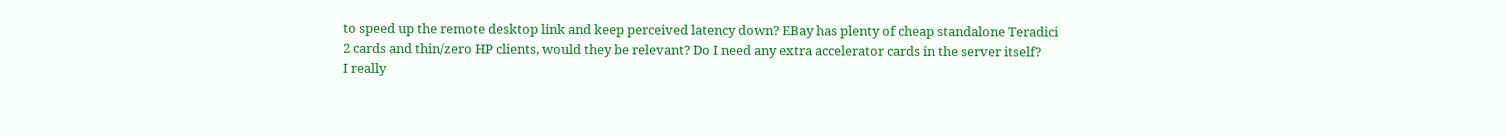to speed up the remote desktop link and keep perceived latency down? EBay has plenty of cheap standalone Teradici 2 cards and thin/zero HP clients, would they be relevant? Do I need any extra accelerator cards in the server itself?
I really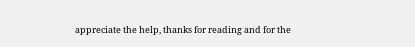appreciate the help, thanks for reading and for the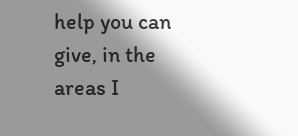help you can give, in the areas I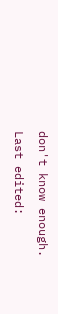don't know enough.
Last edited: